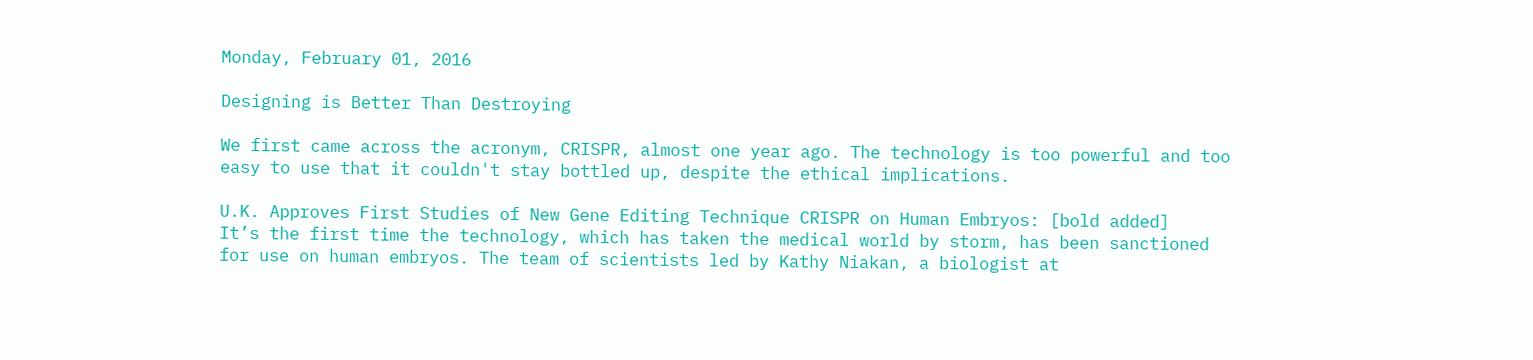Monday, February 01, 2016

Designing is Better Than Destroying

We first came across the acronym, CRISPR, almost one year ago. The technology is too powerful and too easy to use that it couldn't stay bottled up, despite the ethical implications.

U.K. Approves First Studies of New Gene Editing Technique CRISPR on Human Embryos: [bold added]
It’s the first time the technology, which has taken the medical world by storm, has been sanctioned for use on human embryos. The team of scientists led by Kathy Niakan, a biologist at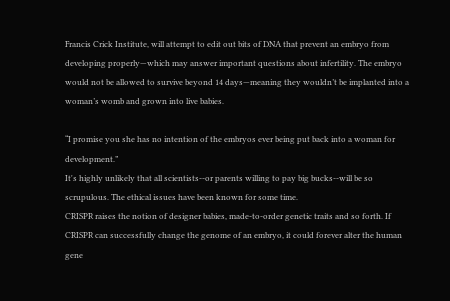Francis Crick Institute, will attempt to edit out bits of DNA that prevent an embryo from developing properly—which may answer important questions about infertility. The embryo would not be allowed to survive beyond 14 days—meaning they wouldn’t be implanted into a woman’s womb and grown into live babies.

“I promise you she has no intention of the embryos ever being put back into a woman for development.”
It's highly unlikely that all scientists--or parents willing to pay big bucks--will be so scrupulous. The ethical issues have been known for some time.
CRISPR raises the notion of designer babies, made-to-order genetic traits and so forth. If CRISPR can successfully change the genome of an embryo, it could forever alter the human gene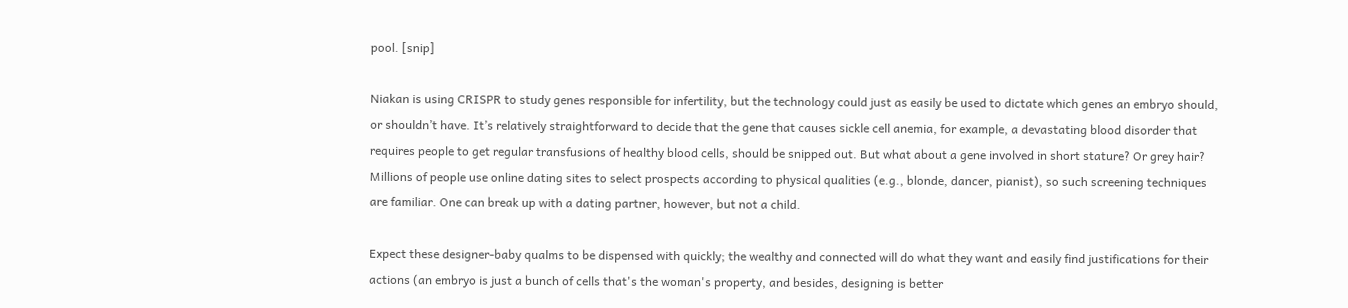pool. [snip]

Niakan is using CRISPR to study genes responsible for infertility, but the technology could just as easily be used to dictate which genes an embryo should, or shouldn’t have. It’s relatively straightforward to decide that the gene that causes sickle cell anemia, for example, a devastating blood disorder that requires people to get regular transfusions of healthy blood cells, should be snipped out. But what about a gene involved in short stature? Or grey hair?
Millions of people use online dating sites to select prospects according to physical qualities (e.g., blonde, dancer, pianist), so such screening techniques are familiar. One can break up with a dating partner, however, but not a child.

Expect these designer-baby qualms to be dispensed with quickly; the wealthy and connected will do what they want and easily find justifications for their actions (an embryo is just a bunch of cells that's the woman's property, and besides, designing is better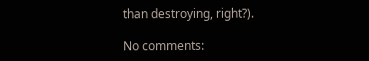than destroying, right?).

No comments: